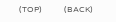(TOP)           (BACK)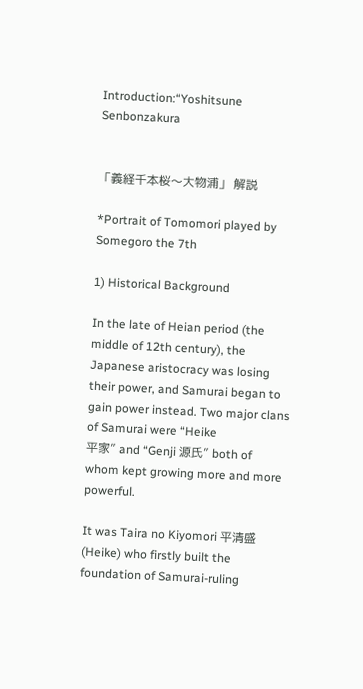Introduction:“Yoshitsune Senbonzakura


「義経千本桜〜大物浦」 解説

*Portrait of Tomomori played by Somegoro the 7th

1) Historical Background

In the late of Heian period (the middle of 12th century), the Japanese aristocracy was losing their power, and Samurai began to gain power instead. Two major clans of Samurai were “Heike
平家” and “Genji 源氏” both of whom kept growing more and more powerful.

It was Taira no Kiyomori 平清盛 (Heike) who firstly built the foundation of Samurai-ruling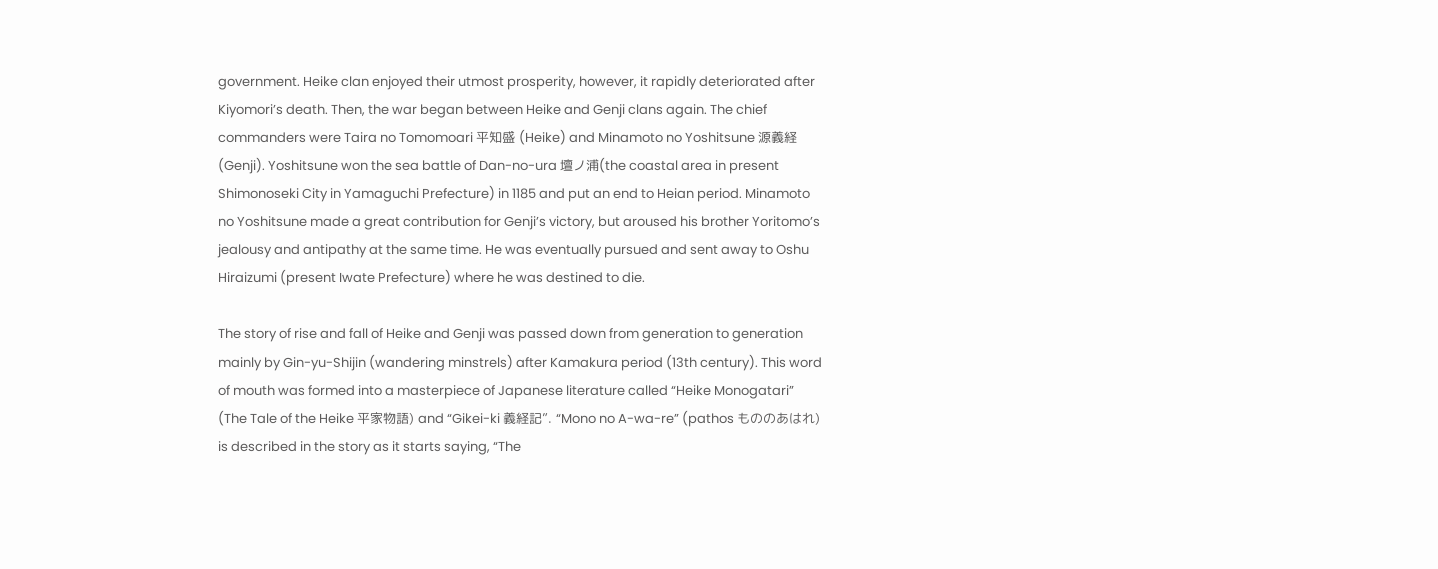government. Heike clan enjoyed their utmost prosperity, however, it rapidly deteriorated after Kiyomori’s death. Then, the war began between Heike and Genji clans again. The chief commanders were Taira no Tomomoari 平知盛 (Heike) and Minamoto no Yoshitsune 源義経 (Genji). Yoshitsune won the sea battle of Dan-no-ura 壇ノ浦(the coastal area in present Shimonoseki City in Yamaguchi Prefecture) in 1185 and put an end to Heian period. Minamoto no Yoshitsune made a great contribution for Genji’s victory, but aroused his brother Yoritomo’s jealousy and antipathy at the same time. He was eventually pursued and sent away to Oshu Hiraizumi (present Iwate Prefecture) where he was destined to die.

The story of rise and fall of Heike and Genji was passed down from generation to generation mainly by Gin-yu-Shijin (wandering minstrels) after Kamakura period (13th century). This word of mouth was formed into a masterpiece of Japanese literature called “Heike Monogatari” (The Tale of the Heike 平家物語) and “Gikei-ki 義経記”. “Mono no A-wa-re” (pathos もののあはれ) is described in the story as it starts saying, “The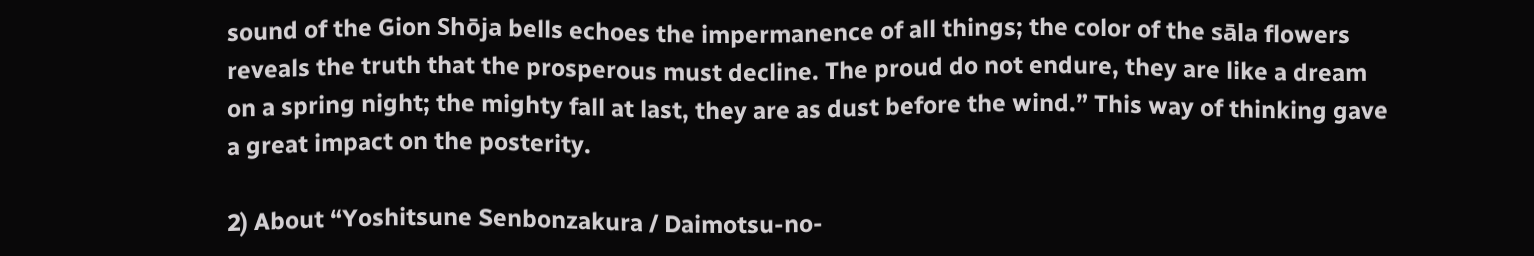sound of the Gion Shōja bells echoes the impermanence of all things; the color of the sāla flowers reveals the truth that the prosperous must decline. The proud do not endure, they are like a dream on a spring night; the mighty fall at last, they are as dust before the wind.” This way of thinking gave a great impact on the posterity.

2) About “Yoshitsune Senbonzakura / Daimotsu-no-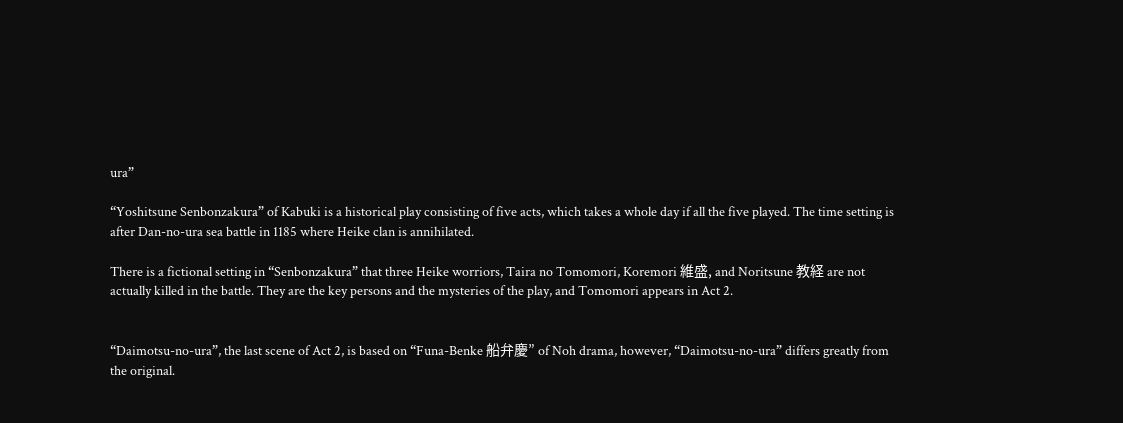ura”

“Yoshitsune Senbonzakura” of Kabuki is a historical play consisting of five acts, which takes a whole day if all the five played. The time setting is after Dan-no-ura sea battle in 1185 where Heike clan is annihilated.

There is a fictional setting in “Senbonzakura” that three Heike worriors, Taira no Tomomori, Koremori 維盛, and Noritsune 教経 are not actually killed in the battle. They are the key persons and the mysteries of the play, and Tomomori appears in Act 2.


“Daimotsu-no-ura”, the last scene of Act 2, is based on “Funa-Benke 船弁慶” of Noh drama, however, “Daimotsu-no-ura” differs greatly from the original.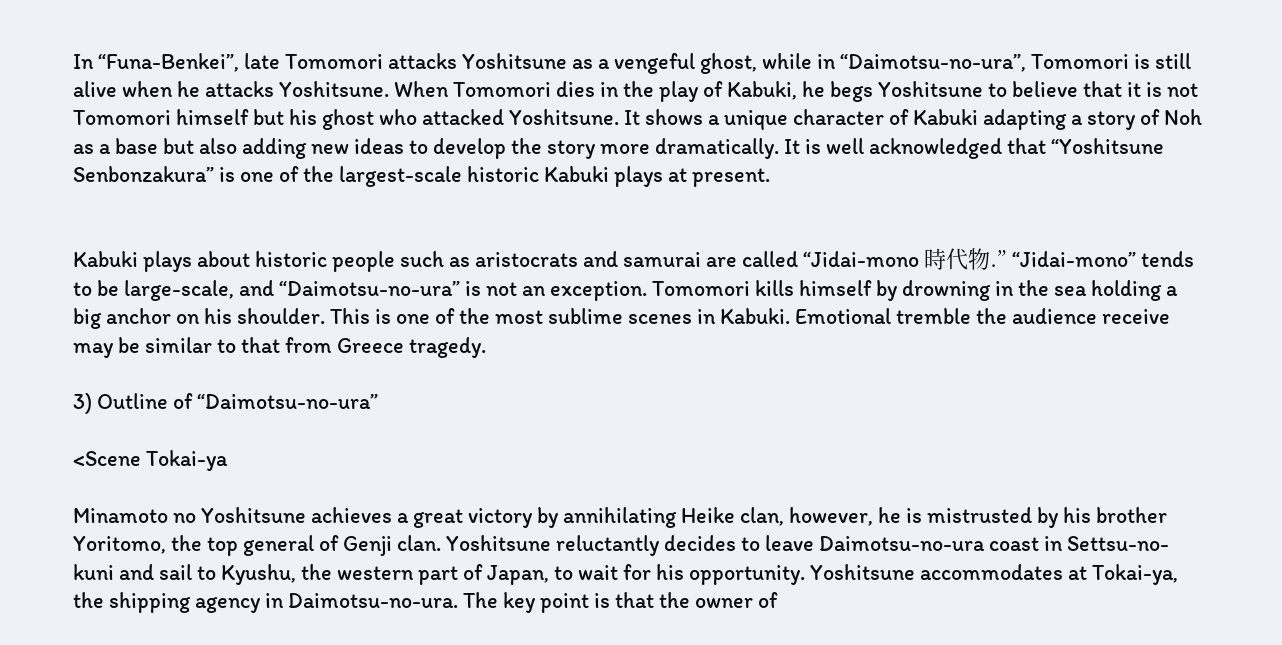In “Funa-Benkei”, late Tomomori attacks Yoshitsune as a vengeful ghost, while in “Daimotsu-no-ura”, Tomomori is still alive when he attacks Yoshitsune. When Tomomori dies in the play of Kabuki, he begs Yoshitsune to believe that it is not Tomomori himself but his ghost who attacked Yoshitsune. It shows a unique character of Kabuki adapting a story of Noh as a base but also adding new ideas to develop the story more dramatically. It is well acknowledged that “Yoshitsune Senbonzakura” is one of the largest-scale historic Kabuki plays at present.


Kabuki plays about historic people such as aristocrats and samurai are called “Jidai-mono 時代物.” “Jidai-mono” tends to be large-scale, and “Daimotsu-no-ura” is not an exception. Tomomori kills himself by drowning in the sea holding a big anchor on his shoulder. This is one of the most sublime scenes in Kabuki. Emotional tremble the audience receive may be similar to that from Greece tragedy.

3) Outline of “Daimotsu-no-ura”

<Scene Tokai-ya

Minamoto no Yoshitsune achieves a great victory by annihilating Heike clan, however, he is mistrusted by his brother Yoritomo, the top general of Genji clan. Yoshitsune reluctantly decides to leave Daimotsu-no-ura coast in Settsu-no-kuni and sail to Kyushu, the western part of Japan, to wait for his opportunity. Yoshitsune accommodates at Tokai-ya, the shipping agency in Daimotsu-no-ura. The key point is that the owner of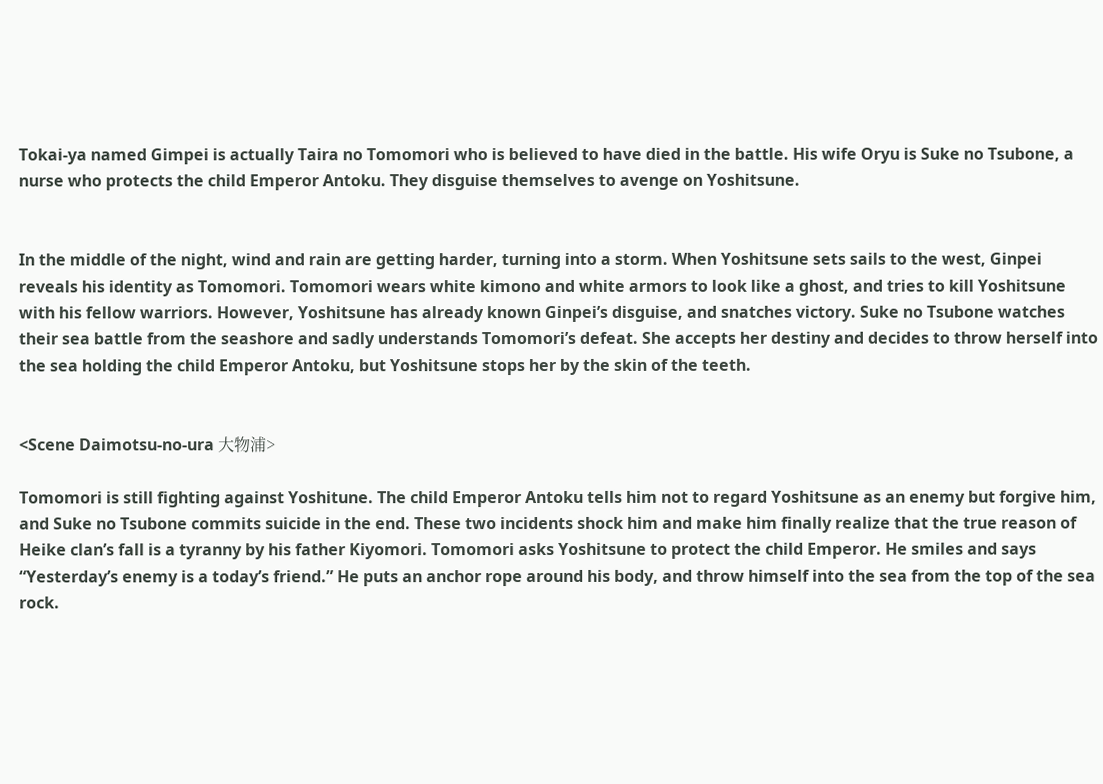Tokai-ya named Gimpei is actually Taira no Tomomori who is believed to have died in the battle. His wife Oryu is Suke no Tsubone, a nurse who protects the child Emperor Antoku. They disguise themselves to avenge on Yoshitsune.


In the middle of the night, wind and rain are getting harder, turning into a storm. When Yoshitsune sets sails to the west, Ginpei reveals his identity as Tomomori. Tomomori wears white kimono and white armors to look like a ghost, and tries to kill Yoshitsune with his fellow warriors. However, Yoshitsune has already known Ginpei’s disguise, and snatches victory. Suke no Tsubone watches their sea battle from the seashore and sadly understands Tomomori’s defeat. She accepts her destiny and decides to throw herself into the sea holding the child Emperor Antoku, but Yoshitsune stops her by the skin of the teeth.


<Scene Daimotsu-no-ura 大物浦>

Tomomori is still fighting against Yoshitune. The child Emperor Antoku tells him not to regard Yoshitsune as an enemy but forgive him, and Suke no Tsubone commits suicide in the end. These two incidents shock him and make him finally realize that the true reason of Heike clan’s fall is a tyranny by his father Kiyomori. Tomomori asks Yoshitsune to protect the child Emperor. He smiles and says “Yesterday’s enemy is a today’s friend.” He puts an anchor rope around his body, and throw himself into the sea from the top of the sea rock.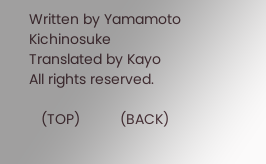Written by Yamamoto Kichinosuke
Translated by Kayo
All rights reserved.

   (TOP)          (BACK)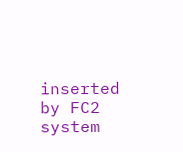inserted by FC2 system